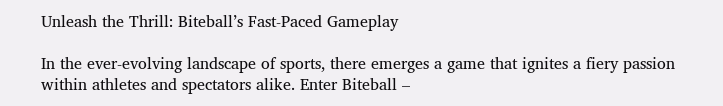Unleash the Thrill: Biteball’s Fast-Paced Gameplay

In the ever-evolving landscape of sports, there emerges a game that ignites a fiery passion within athletes and spectators alike. Enter Biteball –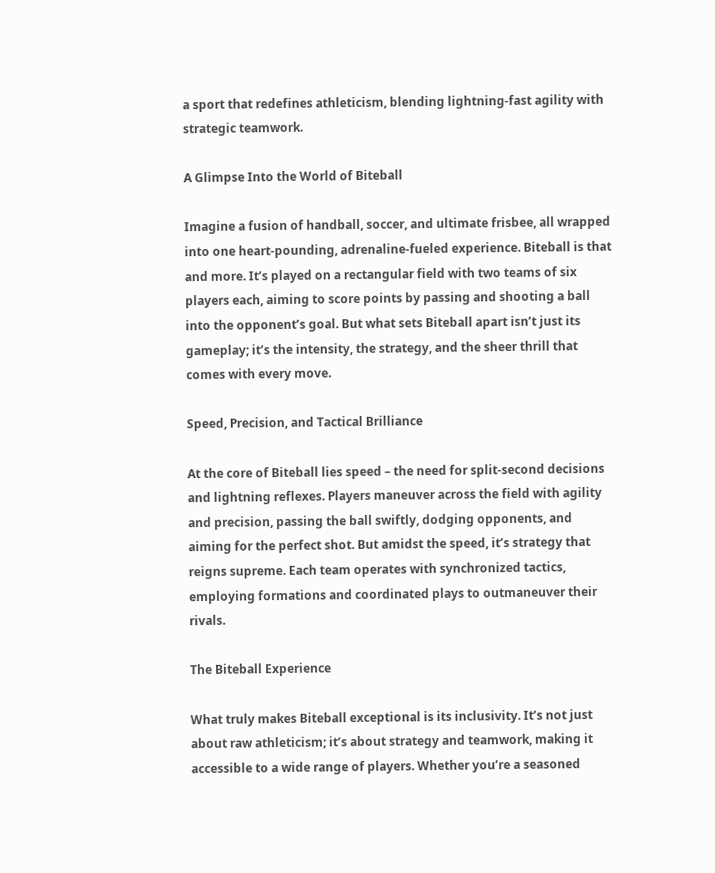a sport that redefines athleticism, blending lightning-fast agility with strategic teamwork.

A Glimpse Into the World of Biteball

Imagine a fusion of handball, soccer, and ultimate frisbee, all wrapped into one heart-pounding, adrenaline-fueled experience. Biteball is that and more. It’s played on a rectangular field with two teams of six players each, aiming to score points by passing and shooting a ball into the opponent’s goal. But what sets Biteball apart isn’t just its gameplay; it’s the intensity, the strategy, and the sheer thrill that comes with every move.

Speed, Precision, and Tactical Brilliance

At the core of Biteball lies speed – the need for split-second decisions and lightning reflexes. Players maneuver across the field with agility and precision, passing the ball swiftly, dodging opponents, and aiming for the perfect shot. But amidst the speed, it’s strategy that reigns supreme. Each team operates with synchronized tactics, employing formations and coordinated plays to outmaneuver their rivals.

The Biteball Experience

What truly makes Biteball exceptional is its inclusivity. It’s not just about raw athleticism; it’s about strategy and teamwork, making it accessible to a wide range of players. Whether you’re a seasoned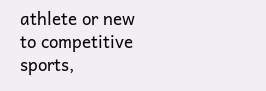athlete or new to competitive sports,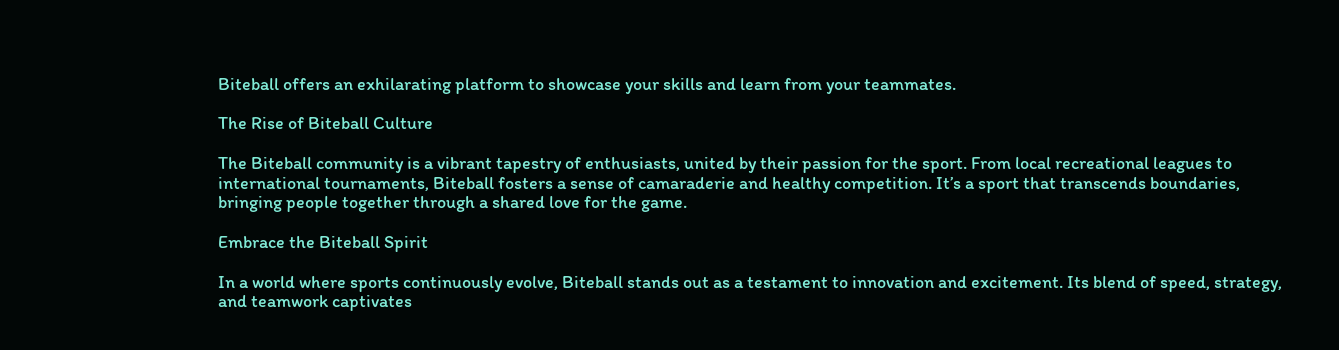Biteball offers an exhilarating platform to showcase your skills and learn from your teammates.

The Rise of Biteball Culture

The Biteball community is a vibrant tapestry of enthusiasts, united by their passion for the sport. From local recreational leagues to international tournaments, Biteball fosters a sense of camaraderie and healthy competition. It’s a sport that transcends boundaries, bringing people together through a shared love for the game.

Embrace the Biteball Spirit

In a world where sports continuously evolve, Biteball stands out as a testament to innovation and excitement. Its blend of speed, strategy, and teamwork captivates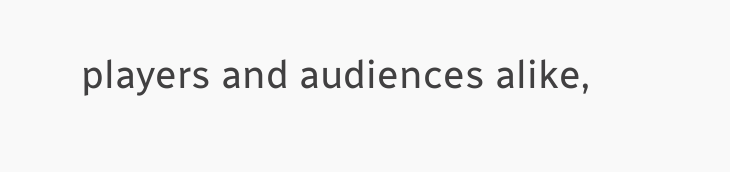players and audiences alike,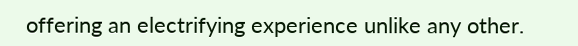offering an electrifying experience unlike any other.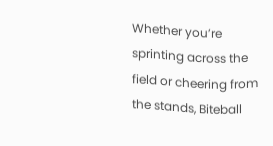Whether you’re sprinting across the field or cheering from the stands, Biteball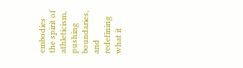embodies the spirit of athleticism, pushing boundaries, and redefining what it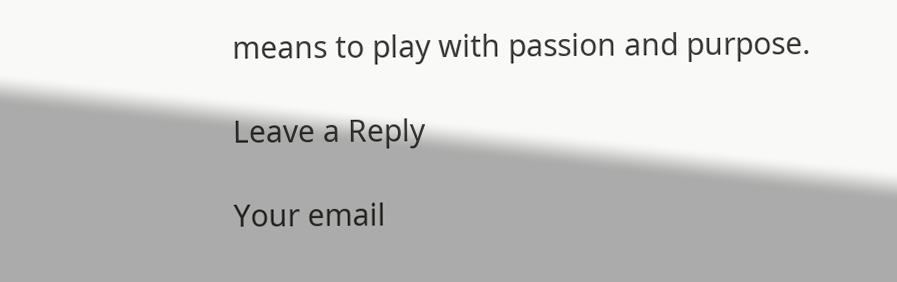means to play with passion and purpose.

Leave a Reply

Your email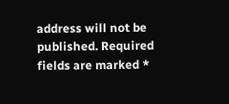address will not be published. Required fields are marked *